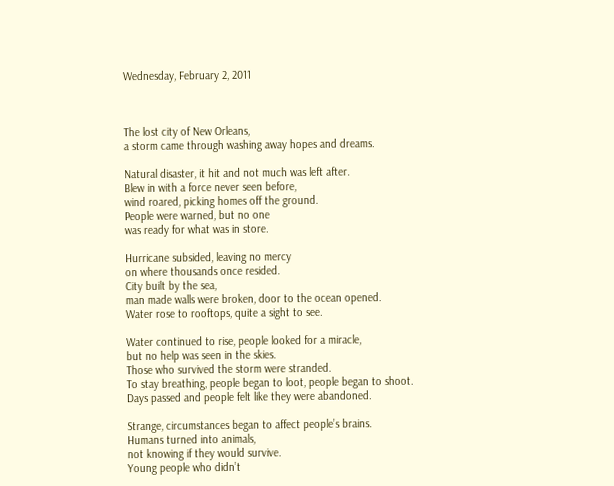Wednesday, February 2, 2011



The lost city of New Orleans,
a storm came through washing away hopes and dreams.

Natural disaster, it hit and not much was left after.
Blew in with a force never seen before,
wind roared, picking homes off the ground.
People were warned, but no one
was ready for what was in store.

Hurricane subsided, leaving no mercy
on where thousands once resided.
City built by the sea,
man made walls were broken, door to the ocean opened.
Water rose to rooftops, quite a sight to see.

Water continued to rise, people looked for a miracle,
but no help was seen in the skies.
Those who survived the storm were stranded.
To stay breathing, people began to loot, people began to shoot.
Days passed and people felt like they were abandoned.

Strange, circumstances began to affect people’s brains.
Humans turned into animals,
not knowing if they would survive.
Young people who didn’t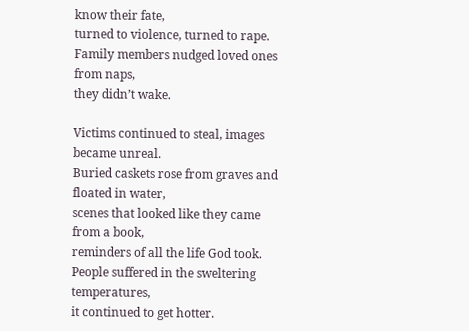know their fate,
turned to violence, turned to rape.
Family members nudged loved ones from naps,
they didn’t wake.

Victims continued to steal, images became unreal.
Buried caskets rose from graves and floated in water,
scenes that looked like they came from a book,
reminders of all the life God took.
People suffered in the sweltering temperatures,
it continued to get hotter.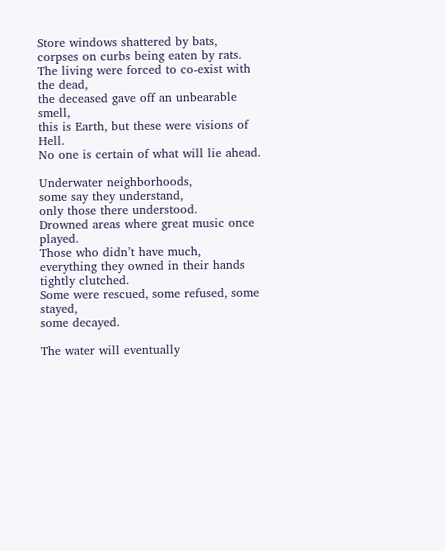Store windows shattered by bats,
corpses on curbs being eaten by rats.
The living were forced to co-exist with the dead,
the deceased gave off an unbearable smell,
this is Earth, but these were visions of Hell.
No one is certain of what will lie ahead.

Underwater neighborhoods,
some say they understand,
only those there understood.
Drowned areas where great music once played.
Those who didn’t have much,
everything they owned in their hands tightly clutched.
Some were rescued, some refused, some stayed,
some decayed.

The water will eventually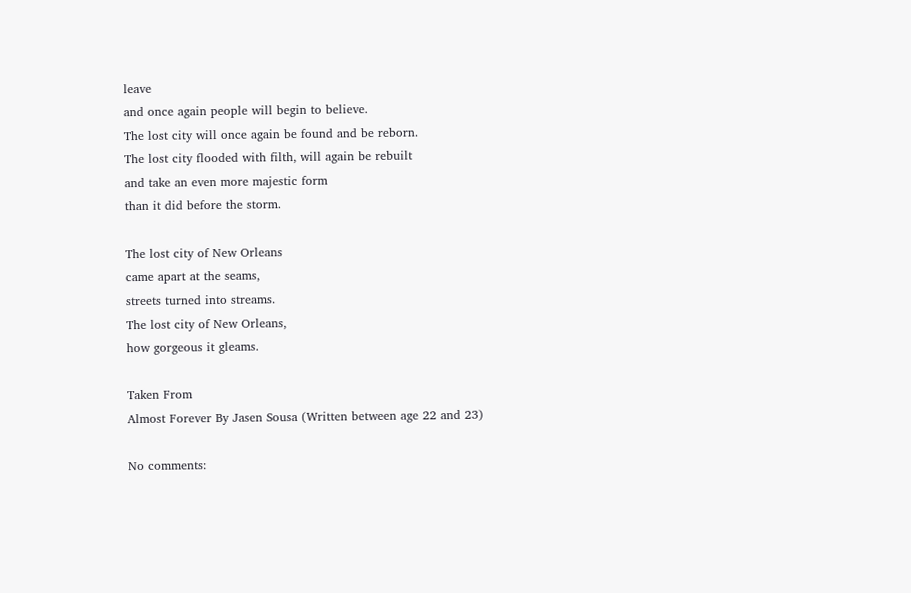leave
and once again people will begin to believe.
The lost city will once again be found and be reborn.
The lost city flooded with filth, will again be rebuilt
and take an even more majestic form
than it did before the storm.

The lost city of New Orleans
came apart at the seams,
streets turned into streams.
The lost city of New Orleans,
how gorgeous it gleams.

Taken From
Almost Forever By Jasen Sousa (Written between age 22 and 23)

No comments: